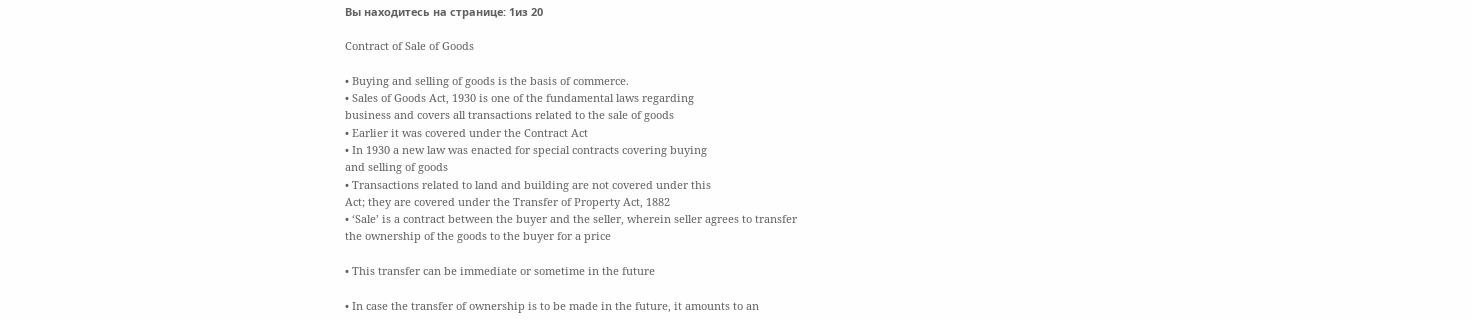Вы находитесь на странице: 1из 20

Contract of Sale of Goods

• Buying and selling of goods is the basis of commerce.
• Sales of Goods Act, 1930 is one of the fundamental laws regarding
business and covers all transactions related to the sale of goods
• Earlier it was covered under the Contract Act
• In 1930 a new law was enacted for special contracts covering buying
and selling of goods
• Transactions related to land and building are not covered under this
Act; they are covered under the Transfer of Property Act, 1882
• ‘Sale’ is a contract between the buyer and the seller, wherein seller agrees to transfer
the ownership of the goods to the buyer for a price

• This transfer can be immediate or sometime in the future

• In case the transfer of ownership is to be made in the future, it amounts to an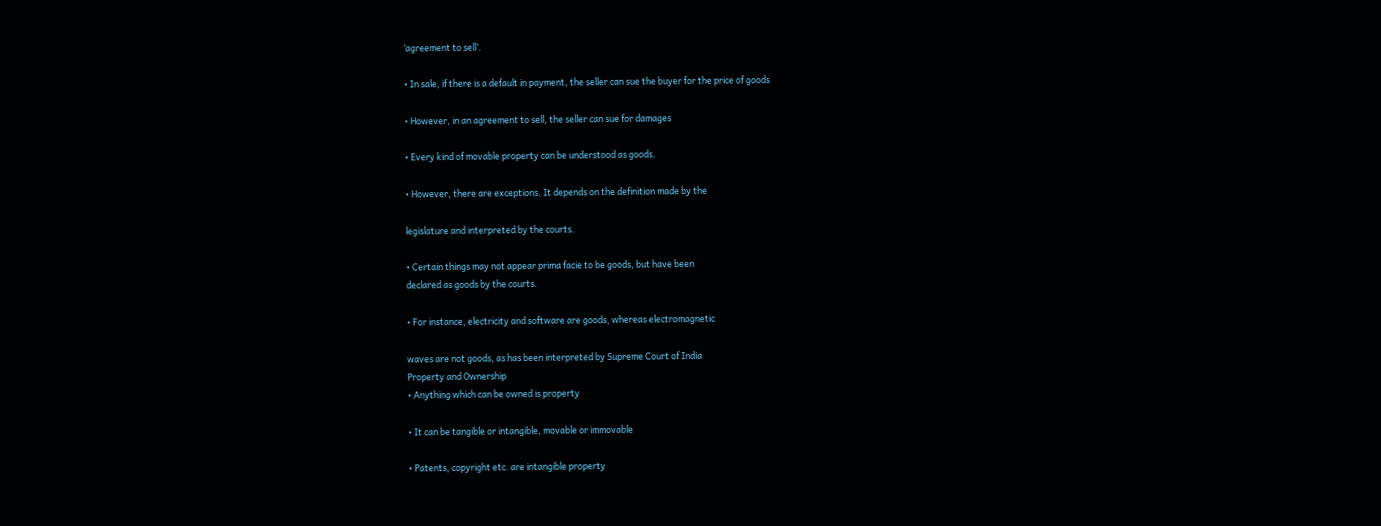‘agreement to sell’.

• In sale, if there is a default in payment, the seller can sue the buyer for the price of goods

• However, in an agreement to sell, the seller can sue for damages

• Every kind of movable property can be understood as goods.

• However, there are exceptions. It depends on the definition made by the

legislature and interpreted by the courts.

• Certain things may not appear prima facie to be goods, but have been
declared as goods by the courts.

• For instance, electricity and software are goods, whereas electromagnetic

waves are not goods, as has been interpreted by Supreme Court of India
Property and Ownership
• Anything which can be owned is property

• It can be tangible or intangible, movable or immovable

• Patents, copyright etc. are intangible property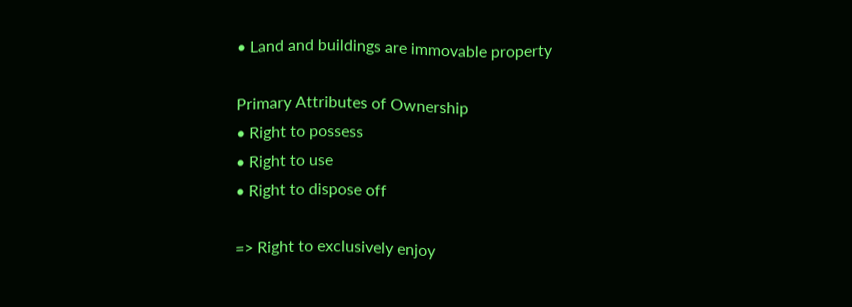• Land and buildings are immovable property

Primary Attributes of Ownership
• Right to possess
• Right to use
• Right to dispose off

=> Right to exclusively enjoy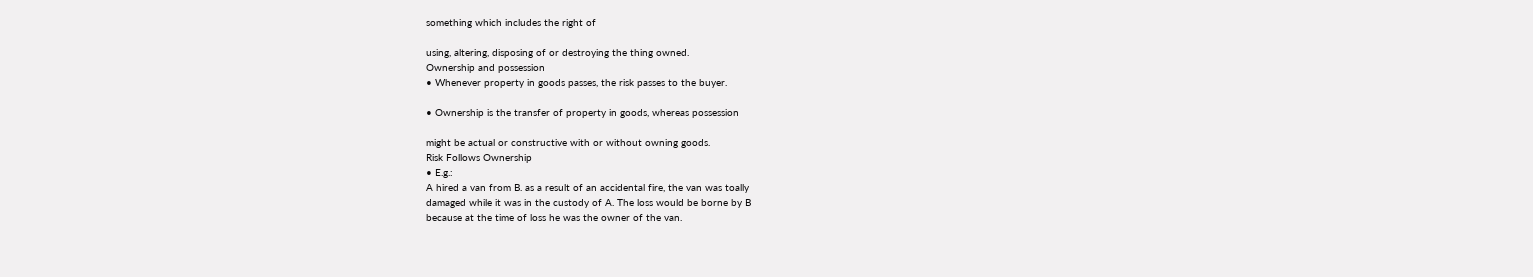something which includes the right of

using, altering, disposing of or destroying the thing owned.
Ownership and possession
• Whenever property in goods passes, the risk passes to the buyer.

• Ownership is the transfer of property in goods, whereas possession

might be actual or constructive with or without owning goods.
Risk Follows Ownership
• E.g.:
A hired a van from B. as a result of an accidental fire, the van was toally
damaged while it was in the custody of A. The loss would be borne by B
because at the time of loss he was the owner of the van.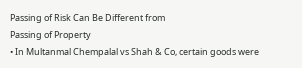Passing of Risk Can Be Different from
Passing of Property
• In Multanmal Chempalal vs Shah & Co, certain goods were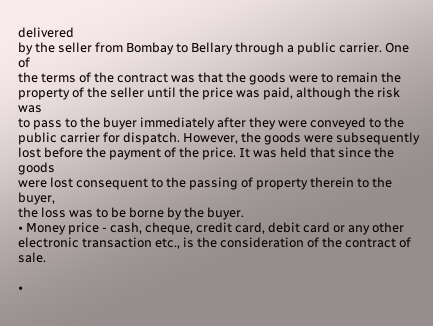delivered
by the seller from Bombay to Bellary through a public carrier. One of
the terms of the contract was that the goods were to remain the
property of the seller until the price was paid, although the risk was
to pass to the buyer immediately after they were conveyed to the
public carrier for dispatch. However, the goods were subsequently
lost before the payment of the price. It was held that since the goods
were lost consequent to the passing of property therein to the buyer,
the loss was to be borne by the buyer.
• Money price - cash, cheque, credit card, debit card or any other
electronic transaction etc., is the consideration of the contract of sale.

•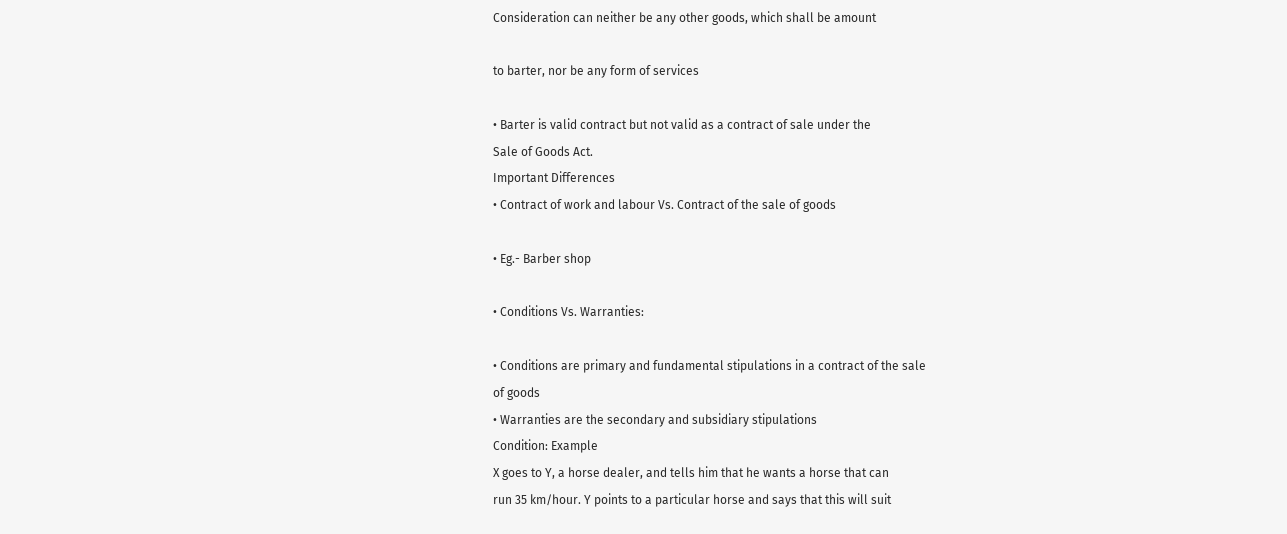Consideration can neither be any other goods, which shall be amount

to barter, nor be any form of services

• Barter is valid contract but not valid as a contract of sale under the
Sale of Goods Act.
Important Differences
• Contract of work and labour Vs. Contract of the sale of goods

• Eg.- Barber shop

• Conditions Vs. Warranties:

• Conditions are primary and fundamental stipulations in a contract of the sale
of goods
• Warranties are the secondary and subsidiary stipulations
Condition: Example
X goes to Y, a horse dealer, and tells him that he wants a horse that can
run 35 km/hour. Y points to a particular horse and says that this will suit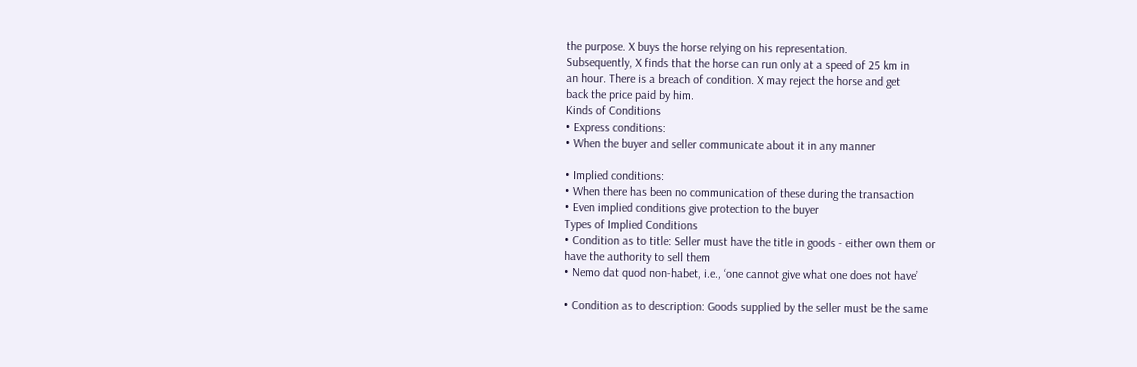the purpose. X buys the horse relying on his representation.
Subsequently, X finds that the horse can run only at a speed of 25 km in
an hour. There is a breach of condition. X may reject the horse and get
back the price paid by him.
Kinds of Conditions
• Express conditions:
• When the buyer and seller communicate about it in any manner

• Implied conditions:
• When there has been no communication of these during the transaction
• Even implied conditions give protection to the buyer
Types of Implied Conditions
• Condition as to title: Seller must have the title in goods - either own them or
have the authority to sell them
• Nemo dat quod non-habet, i.e., ‘one cannot give what one does not have’

• Condition as to description: Goods supplied by the seller must be the same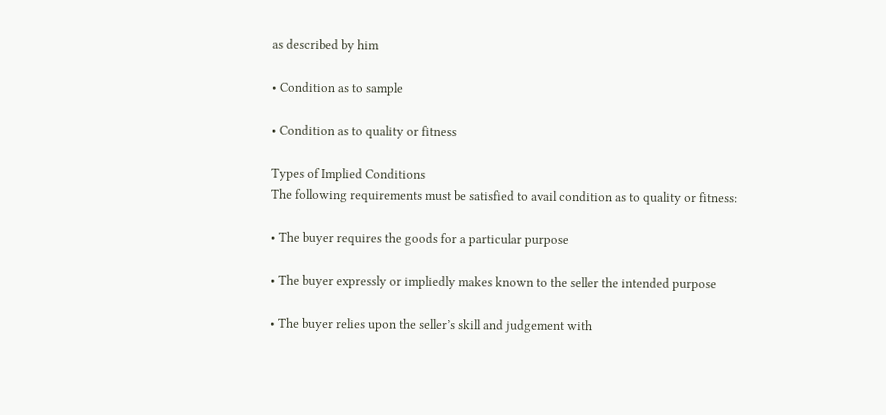as described by him

• Condition as to sample

• Condition as to quality or fitness

Types of Implied Conditions
The following requirements must be satisfied to avail condition as to quality or fitness:

• The buyer requires the goods for a particular purpose

• The buyer expressly or impliedly makes known to the seller the intended purpose

• The buyer relies upon the seller’s skill and judgement with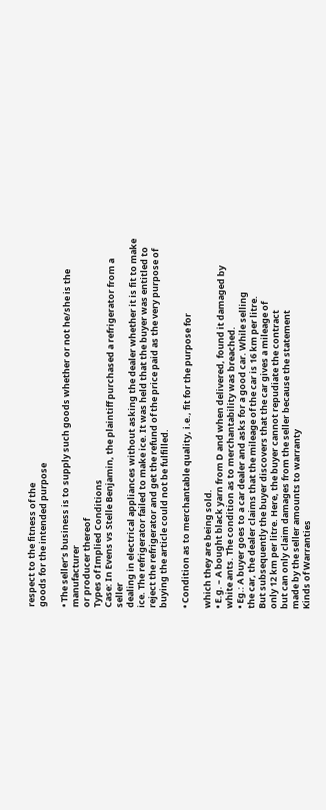respect to the fitness of the
goods for the intended purpose

• The seller’s business is to supply such goods whether or not he/she is the manufacturer
or producer thereof
Types of Implied Conditions
Case: In Evens vs Stelle Benjamin, the plaintiff purchased a refrigerator from a seller
dealing in electrical appliances without asking the dealer whether it is fit to make
ice. The refrigerator failed to make ice. It was held that the buyer was entitled to
reject the refrigerator and get the refund of the price paid as the very purpose of
buying the article could not be fulfilled.

• Condition as to merchantable quality, i.e., fit for the purpose for

which they are being sold.
• E.g. – A bought black yarn from D and when delivered, found it damaged by
white ants. The condition as to merchantability was breached.
• Eg.: A buyer goes to a car dealer and asks for a good car. While selling
the car, the dealer claims that the mileage of the car is 16 km per litre.
But subsequently the buyer discovers that the car gives a mileage of
only 12 km per litre. Here, the buyer cannot repudiate the contract
but can only claim damages from the seller because the statement
made by the seller amounts to warranty
Kinds of Warranties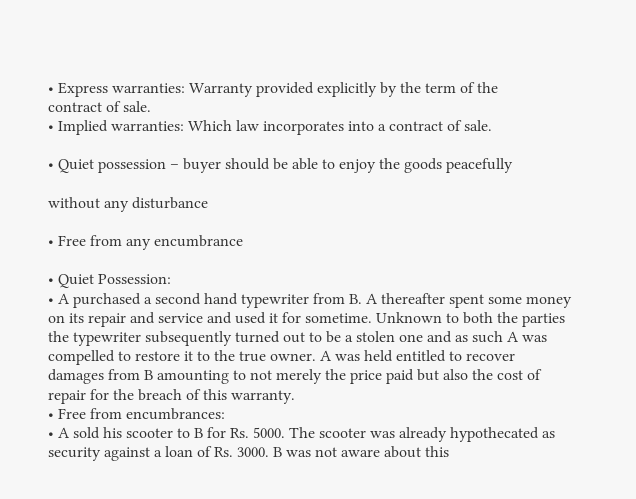• Express warranties: Warranty provided explicitly by the term of the
contract of sale.
• Implied warranties: Which law incorporates into a contract of sale.

• Quiet possession – buyer should be able to enjoy the goods peacefully

without any disturbance

• Free from any encumbrance

• Quiet Possession:
• A purchased a second hand typewriter from B. A thereafter spent some money
on its repair and service and used it for sometime. Unknown to both the parties
the typewriter subsequently turned out to be a stolen one and as such A was
compelled to restore it to the true owner. A was held entitled to recover
damages from B amounting to not merely the price paid but also the cost of
repair for the breach of this warranty.
• Free from encumbrances:
• A sold his scooter to B for Rs. 5000. The scooter was already hypothecated as
security against a loan of Rs. 3000. B was not aware about this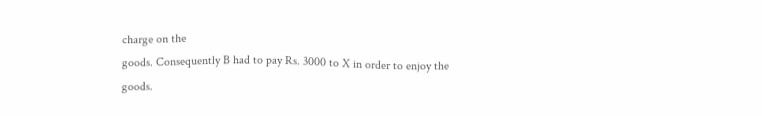charge on the
goods. Consequently B had to pay Rs. 3000 to X in order to enjoy the goods.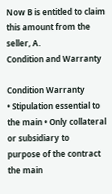Now B is entitled to claim this amount from the seller, A.
Condition and Warranty

Condition Warranty
• Stipulation essential to the main • Only collateral or subsidiary to
purpose of the contract the main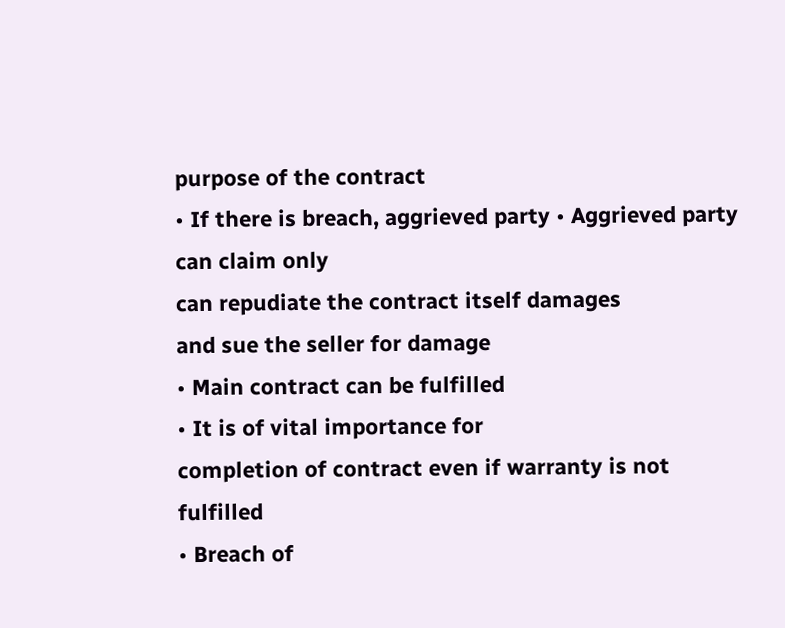purpose of the contract
• If there is breach, aggrieved party • Aggrieved party can claim only
can repudiate the contract itself damages
and sue the seller for damage
• Main contract can be fulfilled
• It is of vital importance for
completion of contract even if warranty is not fulfilled
• Breach of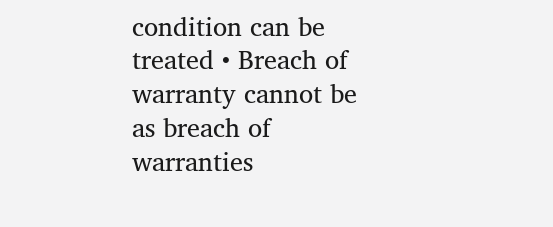condition can be treated • Breach of warranty cannot be
as breach of warranties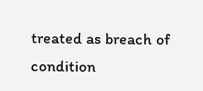treated as breach of condition